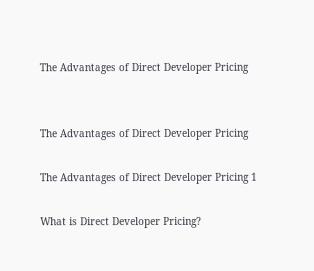The Advantages of Direct Developer Pricing


The Advantages of Direct Developer Pricing

The Advantages of Direct Developer Pricing 1

What is Direct Developer Pricing?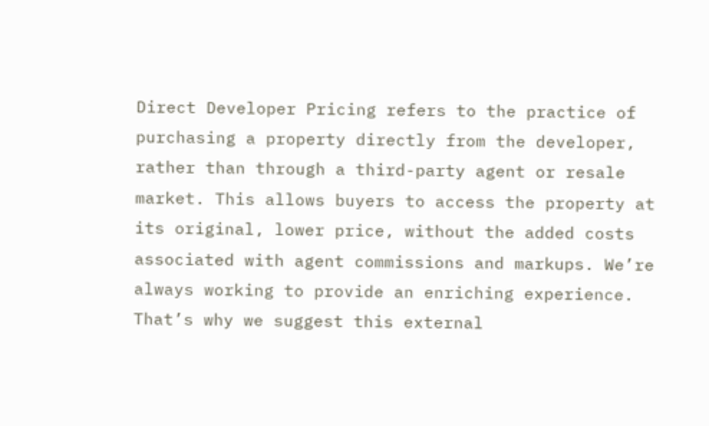Direct Developer Pricing refers to the practice of purchasing a property directly from the developer, rather than through a third-party agent or resale market. This allows buyers to access the property at its original, lower price, without the added costs associated with agent commissions and markups. We’re always working to provide an enriching experience. That’s why we suggest this external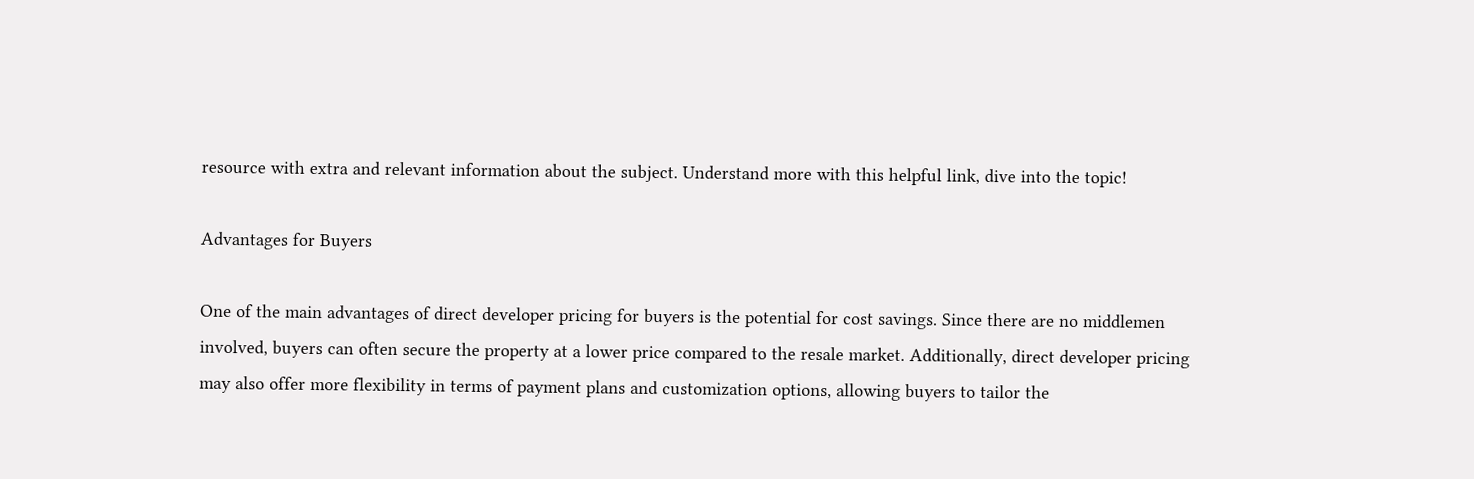resource with extra and relevant information about the subject. Understand more with this helpful link, dive into the topic!

Advantages for Buyers

One of the main advantages of direct developer pricing for buyers is the potential for cost savings. Since there are no middlemen involved, buyers can often secure the property at a lower price compared to the resale market. Additionally, direct developer pricing may also offer more flexibility in terms of payment plans and customization options, allowing buyers to tailor the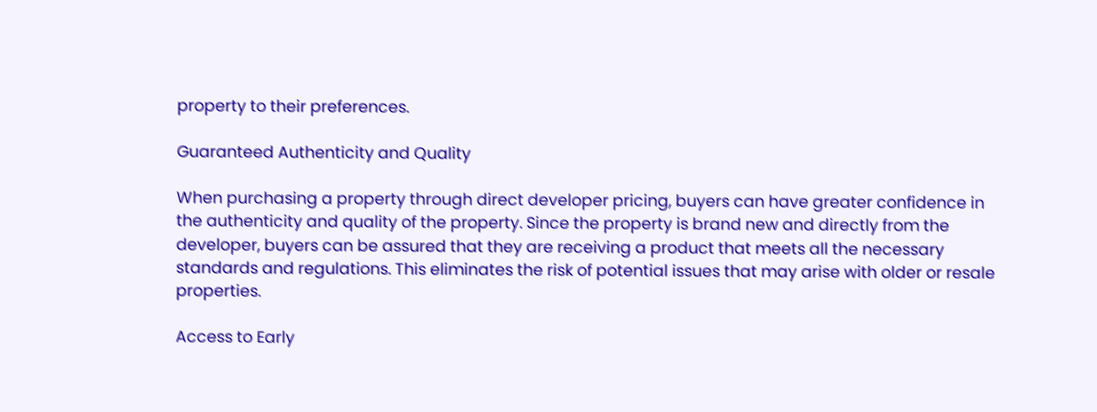property to their preferences.

Guaranteed Authenticity and Quality

When purchasing a property through direct developer pricing, buyers can have greater confidence in the authenticity and quality of the property. Since the property is brand new and directly from the developer, buyers can be assured that they are receiving a product that meets all the necessary standards and regulations. This eliminates the risk of potential issues that may arise with older or resale properties.

Access to Early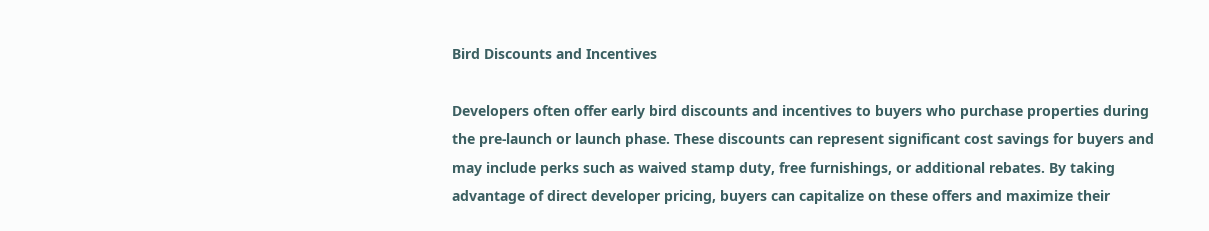Bird Discounts and Incentives

Developers often offer early bird discounts and incentives to buyers who purchase properties during the pre-launch or launch phase. These discounts can represent significant cost savings for buyers and may include perks such as waived stamp duty, free furnishings, or additional rebates. By taking advantage of direct developer pricing, buyers can capitalize on these offers and maximize their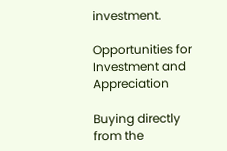investment.

Opportunities for Investment and Appreciation

Buying directly from the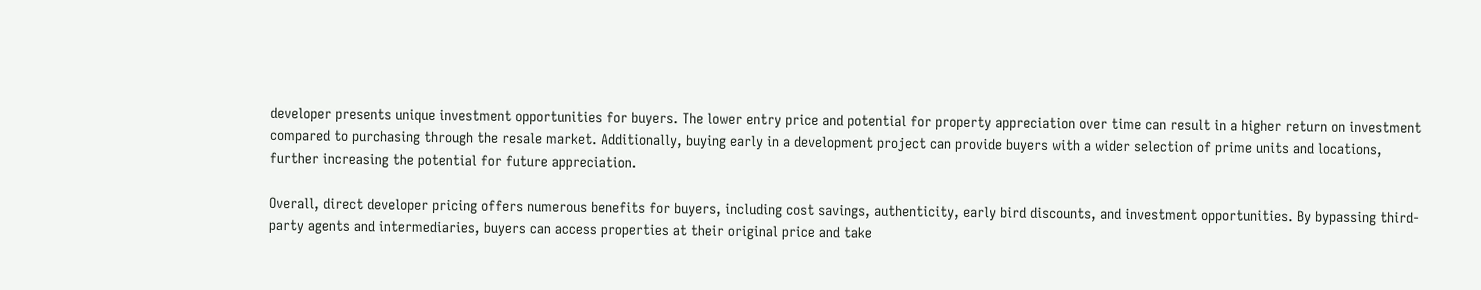developer presents unique investment opportunities for buyers. The lower entry price and potential for property appreciation over time can result in a higher return on investment compared to purchasing through the resale market. Additionally, buying early in a development project can provide buyers with a wider selection of prime units and locations, further increasing the potential for future appreciation.

Overall, direct developer pricing offers numerous benefits for buyers, including cost savings, authenticity, early bird discounts, and investment opportunities. By bypassing third-party agents and intermediaries, buyers can access properties at their original price and take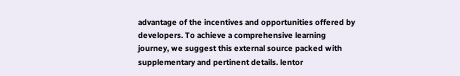advantage of the incentives and opportunities offered by developers. To achieve a comprehensive learning journey, we suggest this external source packed with supplementary and pertinent details. lentor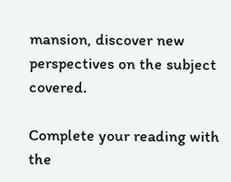mansion, discover new perspectives on the subject covered.

Complete your reading with the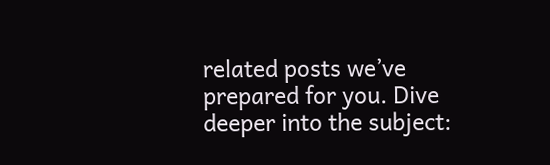related posts we’ve prepared for you. Dive deeper into the subject: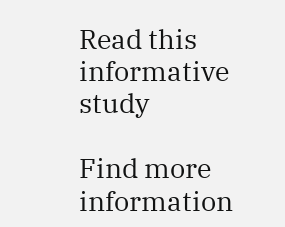Read this informative study

Find more information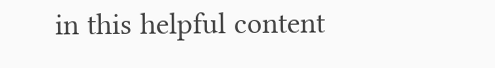in this helpful content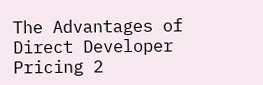The Advantages of Direct Developer Pricing 2